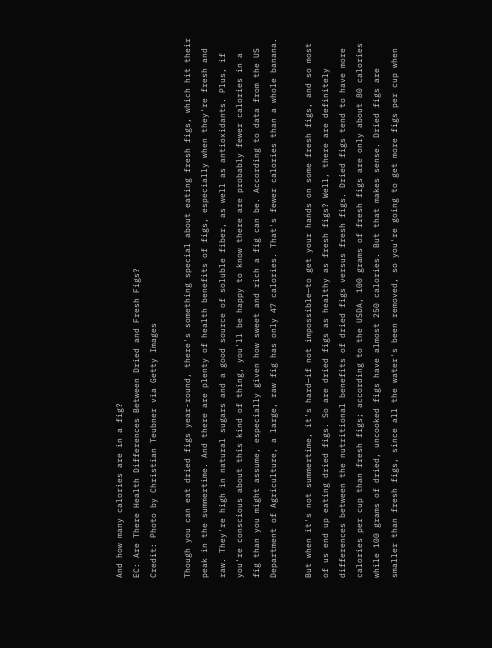And how many calories are in a fig?
EC: Are There Health Differences Between Dried and Fresh Figs?
Credit: Photo by Christian Teubner via Getty Images

Though you can eat dried figs year-round, there's something special about eating fresh figs, which hit their peak in the summertime. And there are plenty of health benefits of figs, especially when they're fresh and raw. They're high in natural sugars and a good source of soluble fiber, as well as antioxidants. Plus, if you're conscious about this kind of thing, you'll be happy to know there are probably fewer calories in a fig than you might assume, especially given how sweet and rich a fig can be. According to data from the US Department of Agriculture, a large, raw fig has only 47 calories. That's fewer calories than a whole banana.

But when it's not summertime, it's hard—if not impossible—to get your hands on some fresh figs, and so most of us end up eating dried figs. So are dried figs as healthy as fresh figs? Well, there are definitely differences between the nutritional benefits of dried figs versus fresh figs. Dried figs tend to have more calories per cup than fresh figs; according to the USDA, 100 grams of fresh figs are only about 80 calories while 100 grams of dried, uncooked figs have almost 250 calories. But that makes sense. Dried figs are smaller than fresh figs, since all the water's been removed, so you're going to get more figs per cup when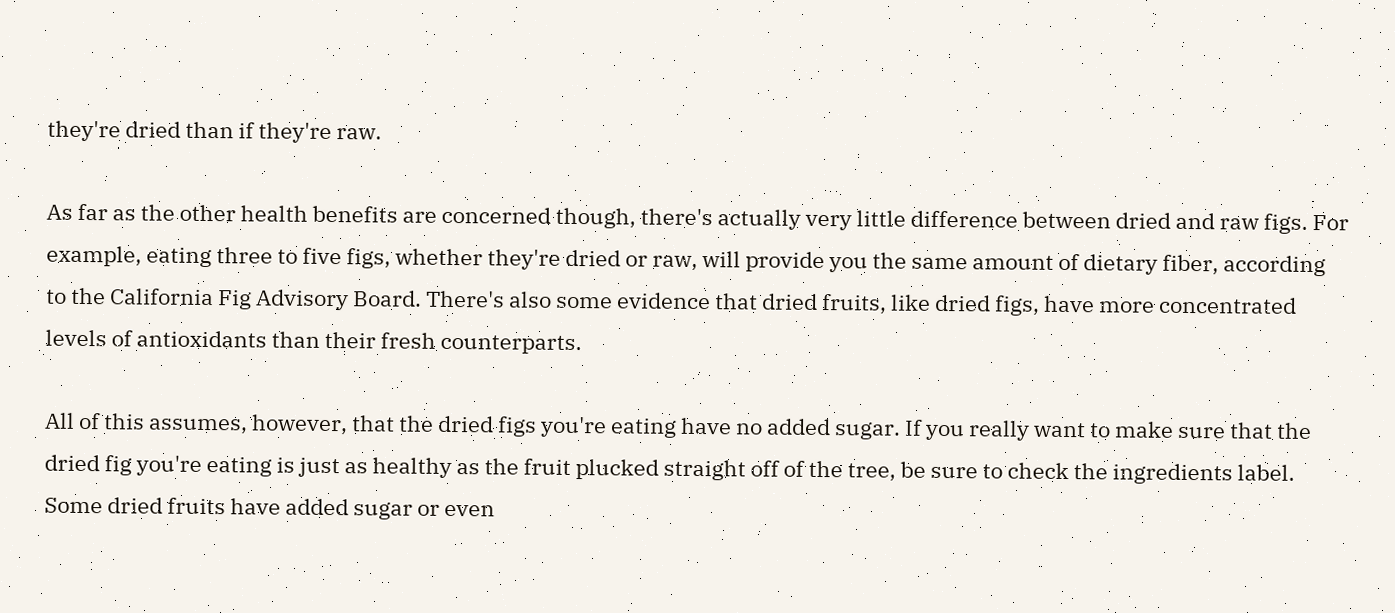they're dried than if they're raw.

As far as the other health benefits are concerned though, there's actually very little difference between dried and raw figs. For example, eating three to five figs, whether they're dried or raw, will provide you the same amount of dietary fiber, according to the California Fig Advisory Board. There's also some evidence that dried fruits, like dried figs, have more concentrated levels of antioxidants than their fresh counterparts.

All of this assumes, however, that the dried figs you're eating have no added sugar. If you really want to make sure that the dried fig you're eating is just as healthy as the fruit plucked straight off of the tree, be sure to check the ingredients label. Some dried fruits have added sugar or even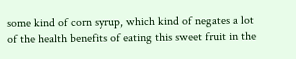some kind of corn syrup, which kind of negates a lot of the health benefits of eating this sweet fruit in the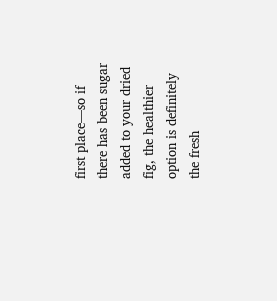first place—so if there has been sugar added to your dried fig, the healthier option is definitely the fresh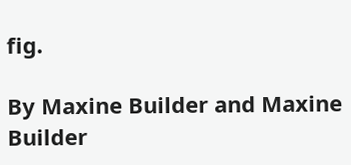fig.

By Maxine Builder and Maxine Builder